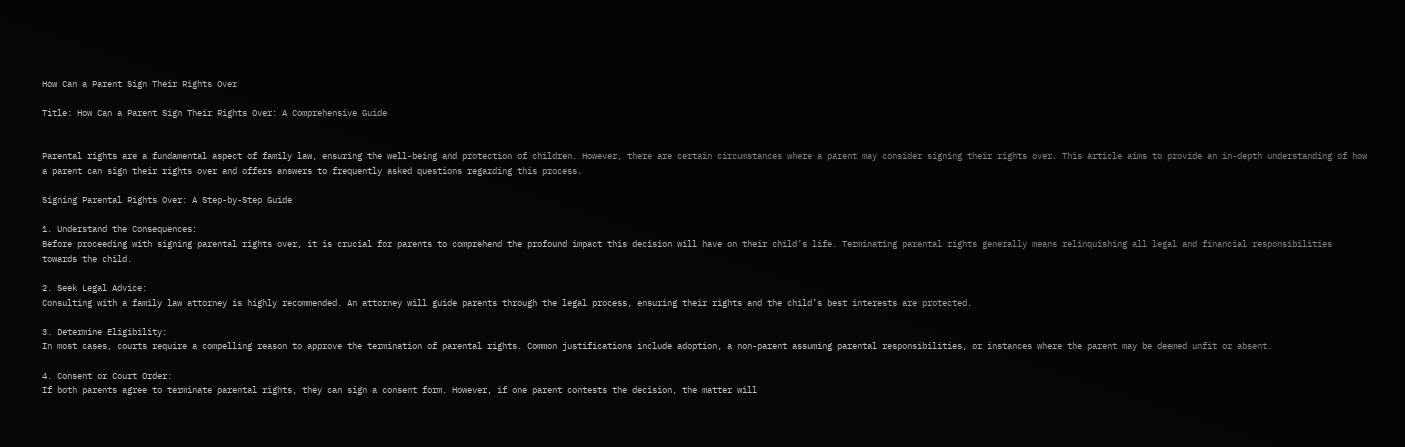How Can a Parent Sign Their Rights Over

Title: How Can a Parent Sign Their Rights Over: A Comprehensive Guide


Parental rights are a fundamental aspect of family law, ensuring the well-being and protection of children. However, there are certain circumstances where a parent may consider signing their rights over. This article aims to provide an in-depth understanding of how a parent can sign their rights over and offers answers to frequently asked questions regarding this process.

Signing Parental Rights Over: A Step-by-Step Guide

1. Understand the Consequences:
Before proceeding with signing parental rights over, it is crucial for parents to comprehend the profound impact this decision will have on their child’s life. Terminating parental rights generally means relinquishing all legal and financial responsibilities towards the child.

2. Seek Legal Advice:
Consulting with a family law attorney is highly recommended. An attorney will guide parents through the legal process, ensuring their rights and the child’s best interests are protected.

3. Determine Eligibility:
In most cases, courts require a compelling reason to approve the termination of parental rights. Common justifications include adoption, a non-parent assuming parental responsibilities, or instances where the parent may be deemed unfit or absent.

4. Consent or Court Order:
If both parents agree to terminate parental rights, they can sign a consent form. However, if one parent contests the decision, the matter will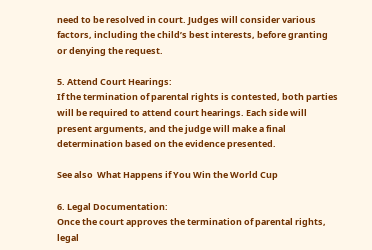need to be resolved in court. Judges will consider various factors, including the child’s best interests, before granting or denying the request.

5. Attend Court Hearings:
If the termination of parental rights is contested, both parties will be required to attend court hearings. Each side will present arguments, and the judge will make a final determination based on the evidence presented.

See also  What Happens if You Win the World Cup

6. Legal Documentation:
Once the court approves the termination of parental rights, legal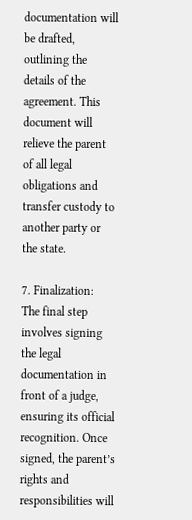documentation will be drafted, outlining the details of the agreement. This document will relieve the parent of all legal obligations and transfer custody to another party or the state.

7. Finalization:
The final step involves signing the legal documentation in front of a judge, ensuring its official recognition. Once signed, the parent’s rights and responsibilities will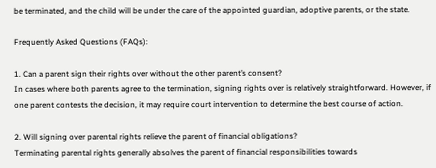be terminated, and the child will be under the care of the appointed guardian, adoptive parents, or the state.

Frequently Asked Questions (FAQs):

1. Can a parent sign their rights over without the other parent’s consent?
In cases where both parents agree to the termination, signing rights over is relatively straightforward. However, if one parent contests the decision, it may require court intervention to determine the best course of action.

2. Will signing over parental rights relieve the parent of financial obligations?
Terminating parental rights generally absolves the parent of financial responsibilities towards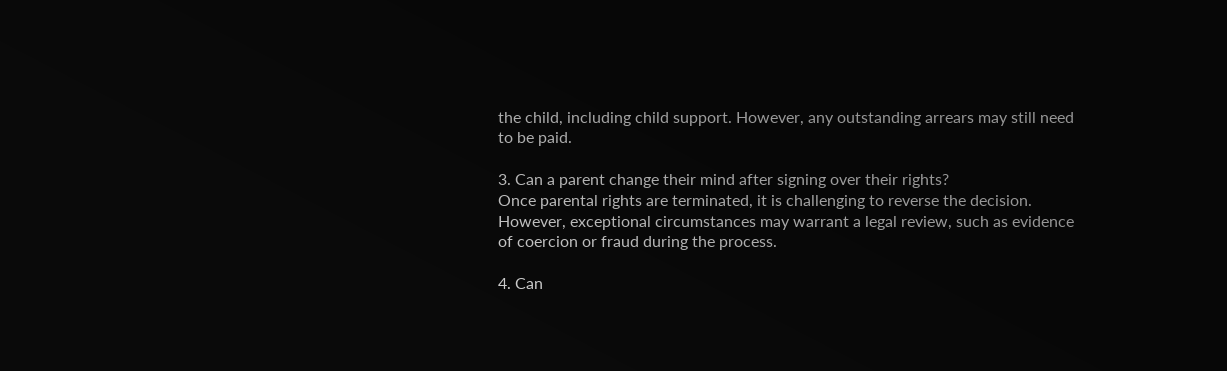the child, including child support. However, any outstanding arrears may still need to be paid.

3. Can a parent change their mind after signing over their rights?
Once parental rights are terminated, it is challenging to reverse the decision. However, exceptional circumstances may warrant a legal review, such as evidence of coercion or fraud during the process.

4. Can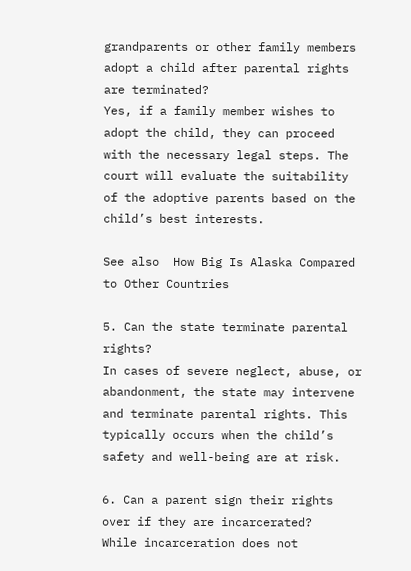grandparents or other family members adopt a child after parental rights are terminated?
Yes, if a family member wishes to adopt the child, they can proceed with the necessary legal steps. The court will evaluate the suitability of the adoptive parents based on the child’s best interests.

See also  How Big Is Alaska Compared to Other Countries

5. Can the state terminate parental rights?
In cases of severe neglect, abuse, or abandonment, the state may intervene and terminate parental rights. This typically occurs when the child’s safety and well-being are at risk.

6. Can a parent sign their rights over if they are incarcerated?
While incarceration does not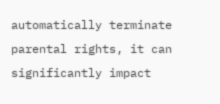automatically terminate parental rights, it can significantly impact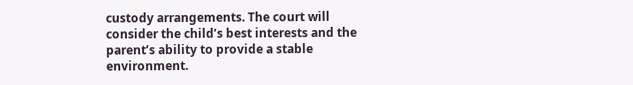custody arrangements. The court will consider the child’s best interests and the parent’s ability to provide a stable environment.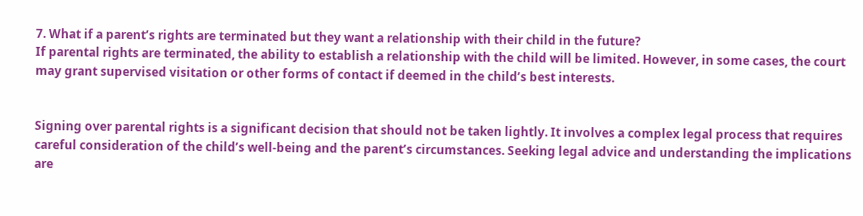7. What if a parent’s rights are terminated but they want a relationship with their child in the future?
If parental rights are terminated, the ability to establish a relationship with the child will be limited. However, in some cases, the court may grant supervised visitation or other forms of contact if deemed in the child’s best interests.


Signing over parental rights is a significant decision that should not be taken lightly. It involves a complex legal process that requires careful consideration of the child’s well-being and the parent’s circumstances. Seeking legal advice and understanding the implications are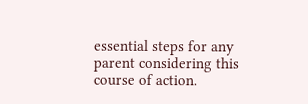essential steps for any parent considering this course of action.